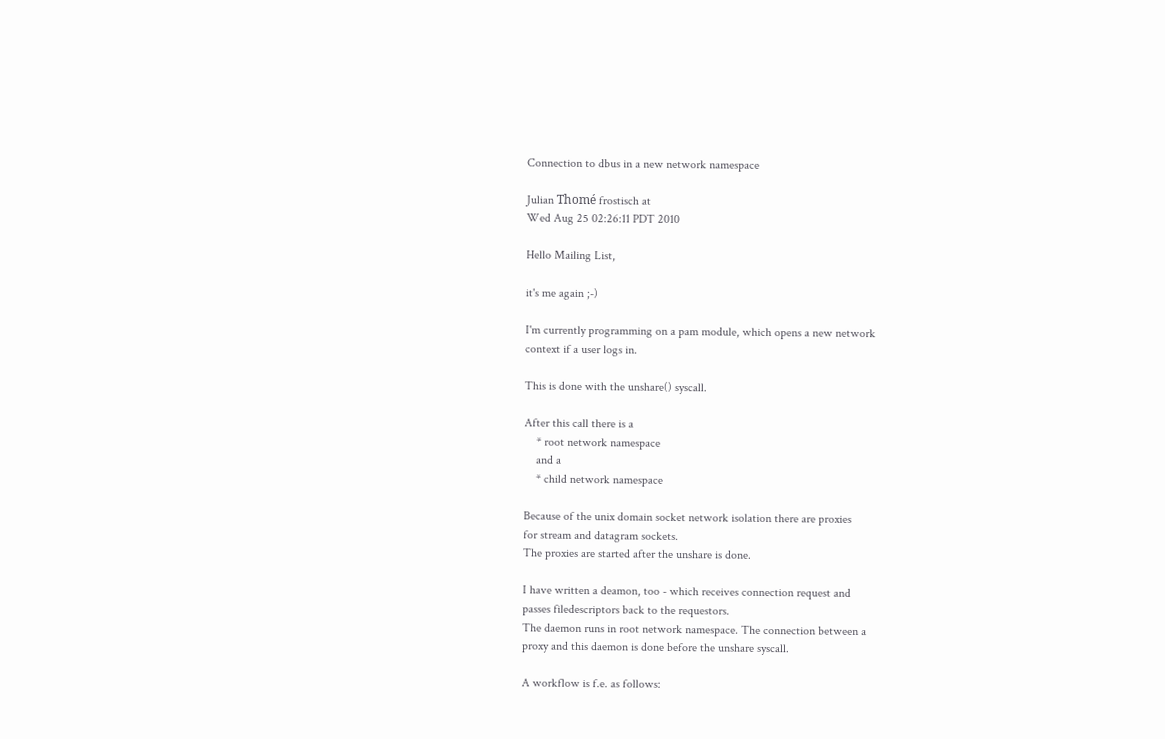Connection to dbus in a new network namespace

Julian Thomé frostisch at
Wed Aug 25 02:26:11 PDT 2010

Hello Mailing List,

it's me again ;-)

I'm currently programming on a pam module, which opens a new network
context if a user logs in.

This is done with the unshare() syscall.

After this call there is a
    * root network namespace
    and a
    * child network namespace

Because of the unix domain socket network isolation there are proxies
for stream and datagram sockets.
The proxies are started after the unshare is done.

I have written a deamon, too - which receives connection request and
passes filedescriptors back to the requestors.
The daemon runs in root network namespace. The connection between a
proxy and this daemon is done before the unshare syscall.

A workflow is f.e. as follows: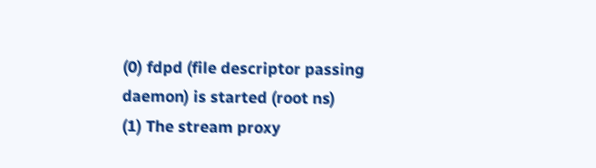(0) fdpd (file descriptor passing daemon) is started (root ns)
(1) The stream proxy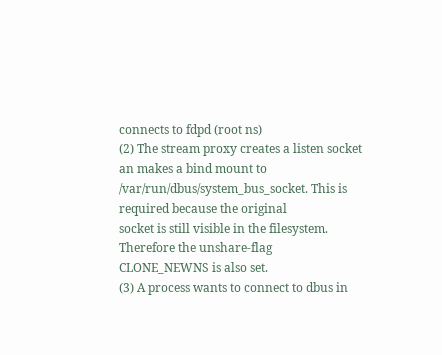connects to fdpd (root ns)
(2) The stream proxy creates a listen socket an makes a bind mount to
/var/run/dbus/system_bus_socket. This is required because the original
socket is still visible in the filesystem. Therefore the unshare-flag
CLONE_NEWNS is also set.
(3) A process wants to connect to dbus in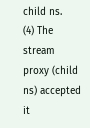child ns.
(4) The stream proxy (child ns) accepted it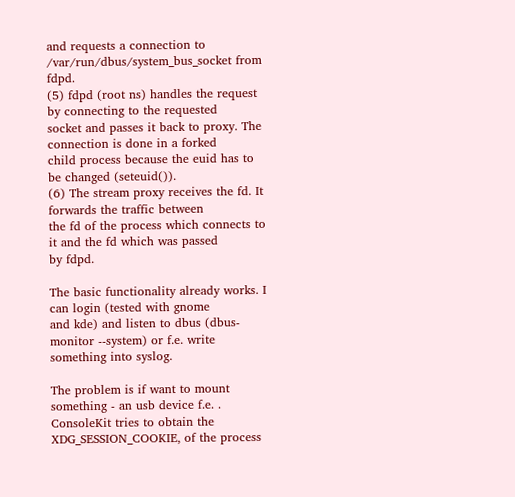and requests a connection to
/var/run/dbus/system_bus_socket from fdpd.
(5) fdpd (root ns) handles the request by connecting to the requested
socket and passes it back to proxy. The connection is done in a forked
child process because the euid has to be changed (seteuid()).
(6) The stream proxy receives the fd. It forwards the traffic between
the fd of the process which connects to it and the fd which was passed
by fdpd.

The basic functionality already works. I can login (tested with gnome
and kde) and listen to dbus (dbus-monitor --system) or f.e. write
something into syslog.

The problem is if want to mount something - an usb device f.e. .
ConsoleKit tries to obtain the XDG_SESSION_COOKIE, of the process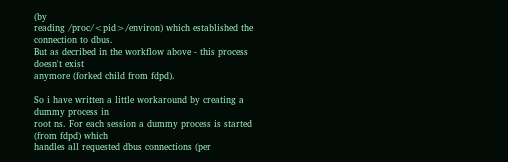(by
reading /proc/<pid>/environ) which established the connection to dbus.
But as decribed in the workflow above - this process doesn't exist
anymore (forked child from fdpd).

So i have written a little workaround by creating a dummy process in
root ns. For each session a dummy process is started (from fdpd) which
handles all requested dbus connections (per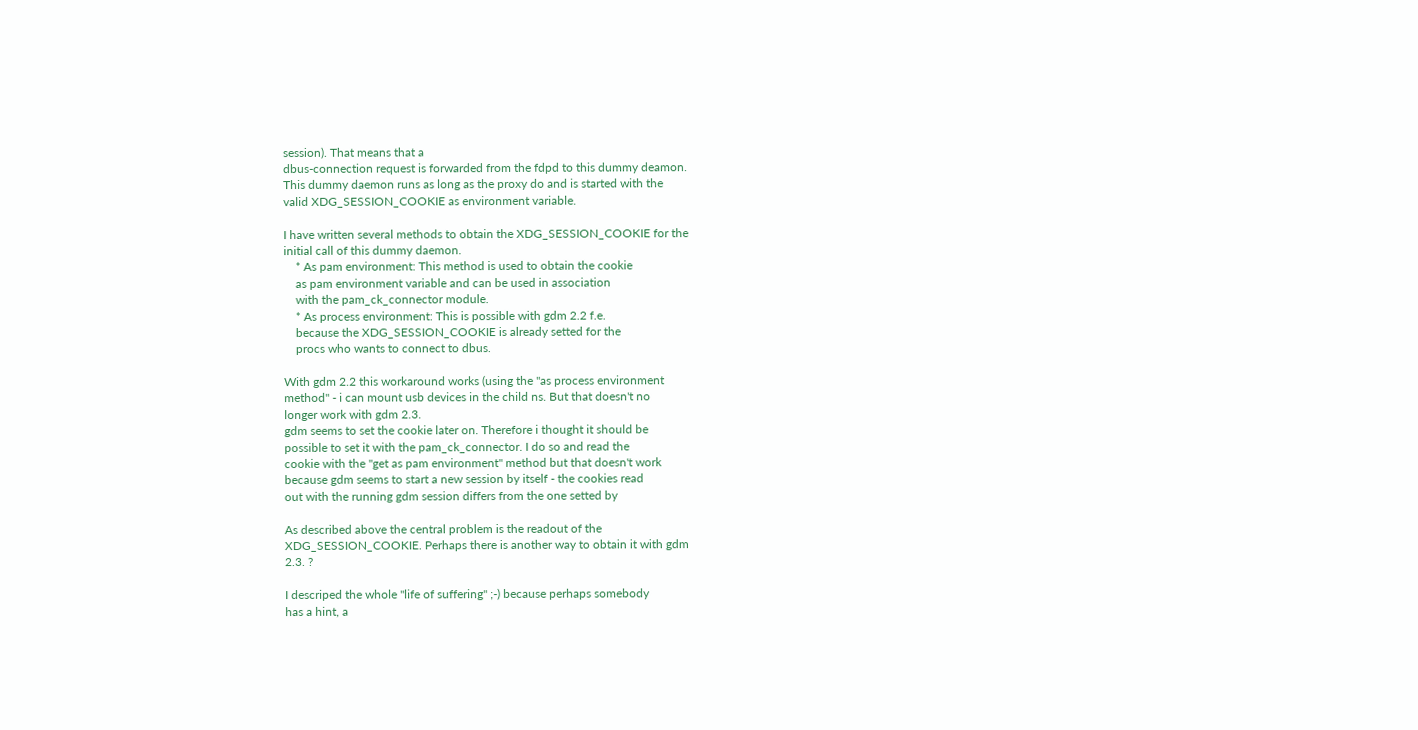session). That means that a
dbus-connection request is forwarded from the fdpd to this dummy deamon.
This dummy daemon runs as long as the proxy do and is started with the
valid XDG_SESSION_COOKIE as environment variable.

I have written several methods to obtain the XDG_SESSION_COOKIE for the
initial call of this dummy daemon.
    * As pam environment: This method is used to obtain the cookie
    as pam environment variable and can be used in association
    with the pam_ck_connector module.
    * As process environment: This is possible with gdm 2.2 f.e.
    because the XDG_SESSION_COOKIE is already setted for the
    procs who wants to connect to dbus.

With gdm 2.2 this workaround works (using the "as process environment
method" - i can mount usb devices in the child ns. But that doesn't no
longer work with gdm 2.3.
gdm seems to set the cookie later on. Therefore i thought it should be
possible to set it with the pam_ck_connector. I do so and read the
cookie with the "get as pam environment" method but that doesn't work
because gdm seems to start a new session by itself - the cookies read
out with the running gdm session differs from the one setted by

As described above the central problem is the readout of the
XDG_SESSION_COOKIE. Perhaps there is another way to obtain it with gdm
2.3. ?

I descriped the whole "life of suffering" ;-) because perhaps somebody
has a hint, a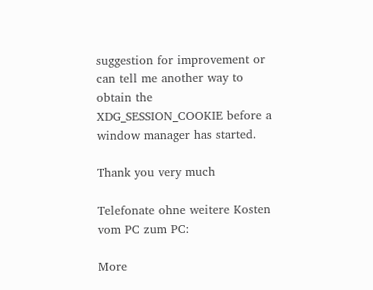suggestion for improvement or can tell me another way to
obtain the XDG_SESSION_COOKIE before a window manager has started.

Thank you very much

Telefonate ohne weitere Kosten vom PC zum PC:

More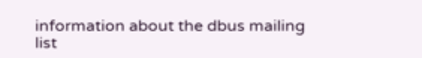information about the dbus mailing list